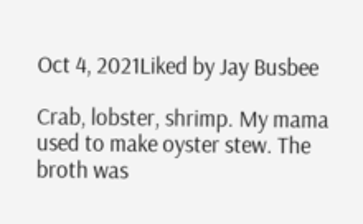Oct 4, 2021Liked by Jay Busbee

Crab, lobster, shrimp. My mama used to make oyster stew. The broth was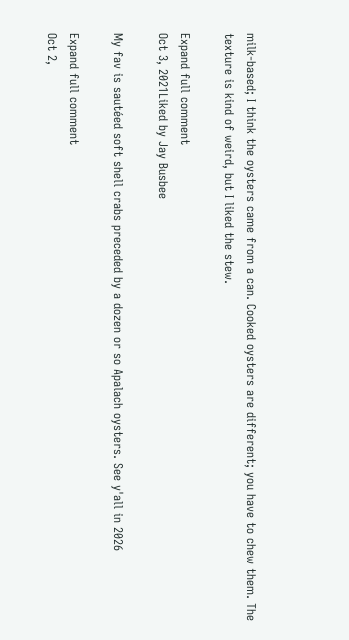milk-based; I think the oysters came from a can. Cooked oysters are different; you have to chew them. The texture is kind of weird, but I liked the stew.

Expand full comment
Oct 3, 2021Liked by Jay Busbee

My fav is sautéed soft shell crabs preceded by a dozen or so Apalach oysters. See y'all in 2026

Expand full comment
Oct 2,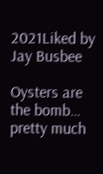2021Liked by Jay Busbee

Oysters are the bomb… pretty much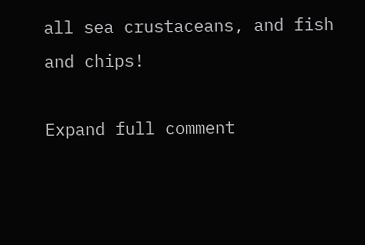all sea crustaceans, and fish and chips!

Expand full comment